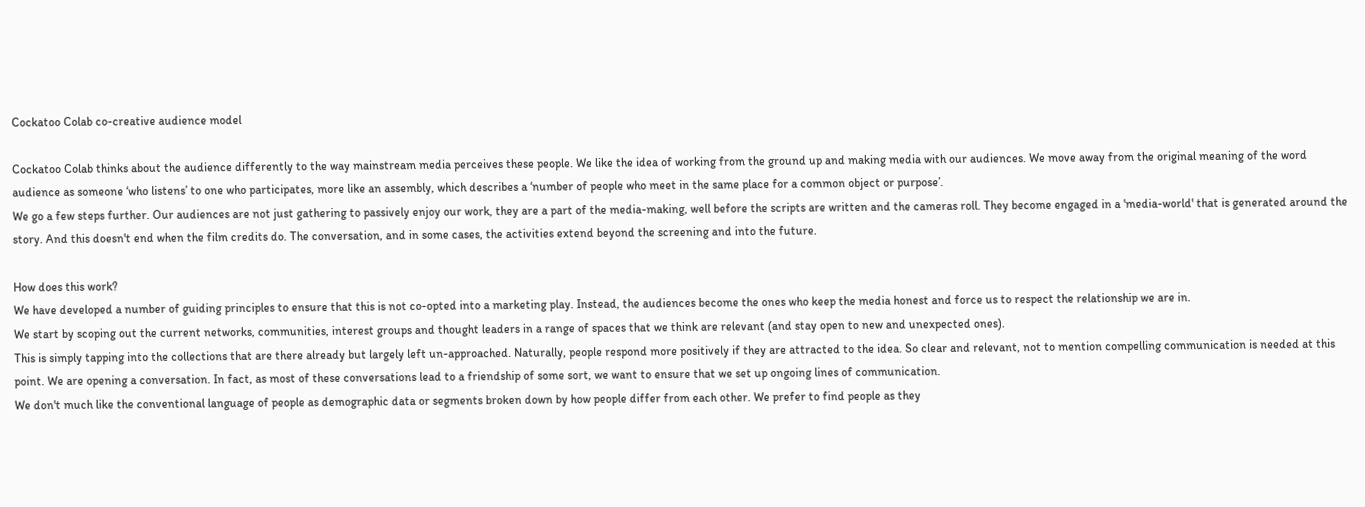Cockatoo Colab co-creative audience model

Cockatoo Colab thinks about the audience differently to the way mainstream media perceives these people. We like the idea of working from the ground up and making media with our audiences. We move away from the original meaning of the word audience as someone ‘who listens’ to one who participates, more like an assembly, which describes a ‘number of people who meet in the same place for a common object or purpose’.
We go a few steps further. Our audiences are not just gathering to passively enjoy our work, they are a part of the media-making, well before the scripts are written and the cameras roll. They become engaged in a 'media-world' that is generated around the story. And this doesn't end when the film credits do. The conversation, and in some cases, the activities extend beyond the screening and into the future.

How does this work?
We have developed a number of guiding principles to ensure that this is not co-opted into a marketing play. Instead, the audiences become the ones who keep the media honest and force us to respect the relationship we are in.
We start by scoping out the current networks, communities, interest groups and thought leaders in a range of spaces that we think are relevant (and stay open to new and unexpected ones).
This is simply tapping into the collections that are there already but largely left un-approached. Naturally, people respond more positively if they are attracted to the idea. So clear and relevant, not to mention compelling communication is needed at this point. We are opening a conversation. In fact, as most of these conversations lead to a friendship of some sort, we want to ensure that we set up ongoing lines of communication.
We don't much like the conventional language of people as demographic data or segments broken down by how people differ from each other. We prefer to find people as they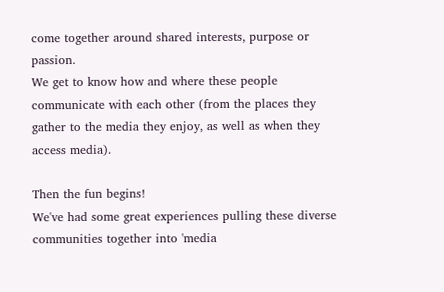come together around shared interests, purpose or passion.
We get to know how and where these people communicate with each other (from the places they gather to the media they enjoy, as well as when they access media).

Then the fun begins!
We've had some great experiences pulling these diverse communities together into 'media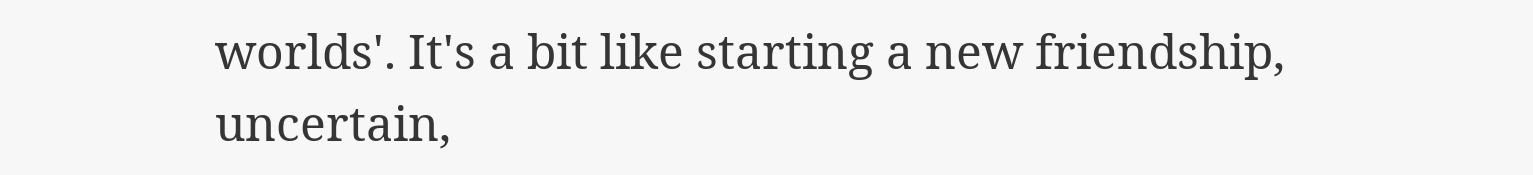worlds'. It's a bit like starting a new friendship, uncertain,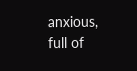anxious, full of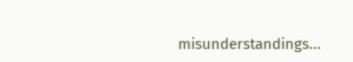misunderstandings...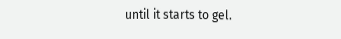until it starts to gel.